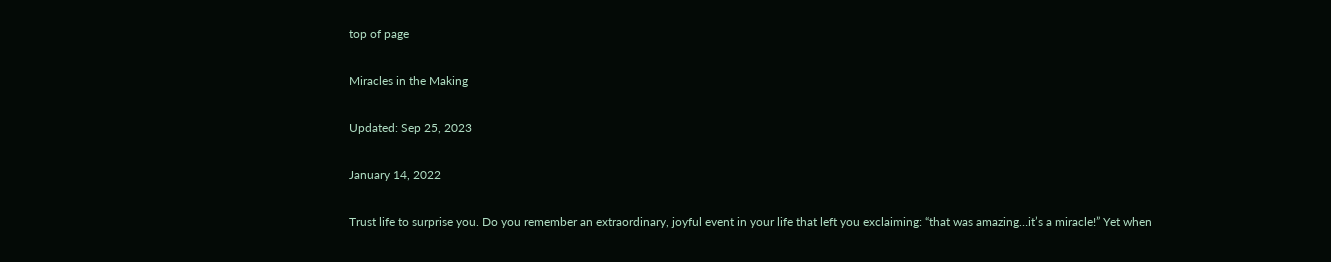top of page

Miracles in the Making

Updated: Sep 25, 2023

January 14, 2022

Trust life to surprise you. Do you remember an extraordinary, joyful event in your life that left you exclaiming: “that was amazing…it’s a miracle!” Yet when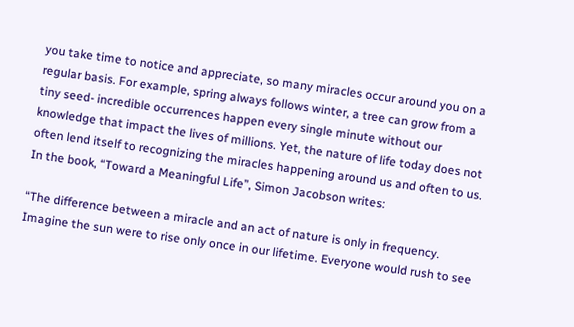you take time to notice and appreciate, so many miracles occur around you on a regular basis. For example, spring always follows winter, a tree can grow from a tiny seed- incredible occurrences happen every single minute without our knowledge that impact the lives of millions. Yet, the nature of life today does not often lend itself to recognizing the miracles happening around us and often to us. In the book, “Toward a Meaningful Life”, Simon Jacobson writes:

“The difference between a miracle and an act of nature is only in frequency. Imagine the sun were to rise only once in our lifetime. Everyone would rush to see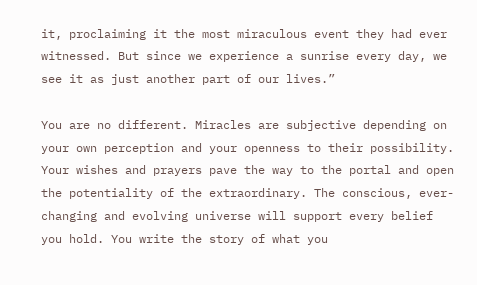it, proclaiming it the most miraculous event they had ever witnessed. But since we experience a sunrise every day, we see it as just another part of our lives.”

You are no different. Miracles are subjective depending on your own perception and your openness to their possibility. Your wishes and prayers pave the way to the portal and open the potentiality of the extraordinary. The conscious, ever-changing and evolving universe will support every belief you hold. You write the story of what you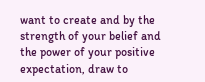want to create and by the strength of your belief and the power of your positive expectation, draw to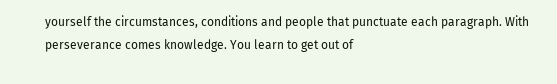yourself the circumstances, conditions and people that punctuate each paragraph. With perseverance comes knowledge. You learn to get out of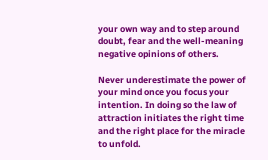your own way and to step around doubt, fear and the well-meaning negative opinions of others.

Never underestimate the power of your mind once you focus your intention. In doing so the law of attraction initiates the right time and the right place for the miracle to unfold.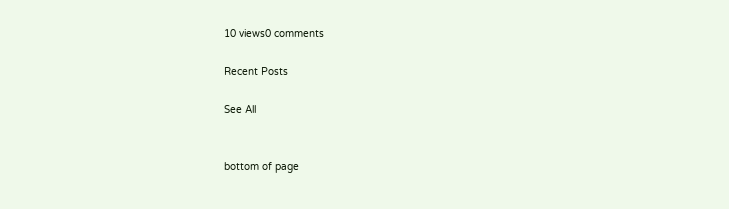10 views0 comments

Recent Posts

See All


bottom of page